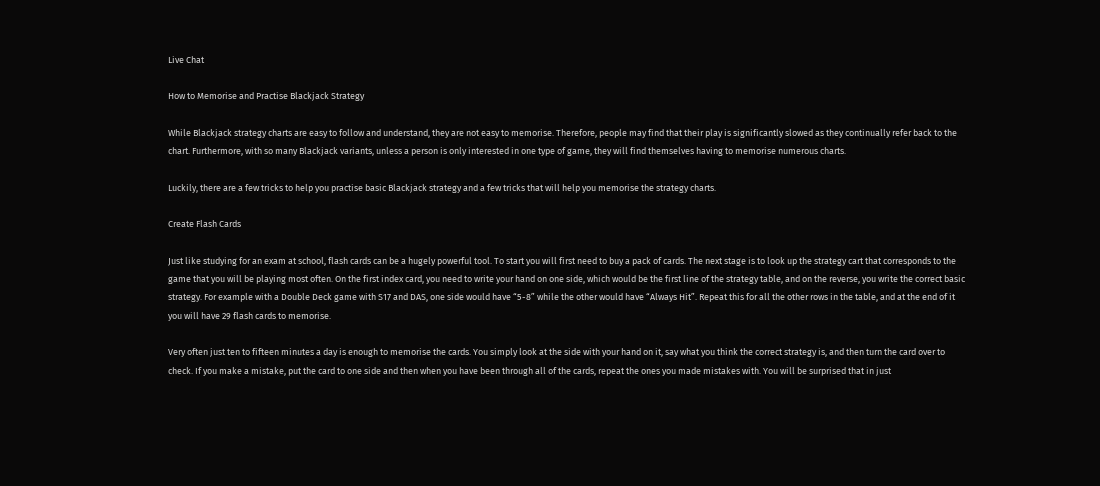Live Chat

How to Memorise and Practise Blackjack Strategy

While Blackjack strategy charts are easy to follow and understand, they are not easy to memorise. Therefore, people may find that their play is significantly slowed as they continually refer back to the chart. Furthermore, with so many Blackjack variants, unless a person is only interested in one type of game, they will find themselves having to memorise numerous charts.

Luckily, there are a few tricks to help you practise basic Blackjack strategy and a few tricks that will help you memorise the strategy charts.

Create Flash Cards

Just like studying for an exam at school, flash cards can be a hugely powerful tool. To start you will first need to buy a pack of cards. The next stage is to look up the strategy cart that corresponds to the game that you will be playing most often. On the first index card, you need to write your hand on one side, which would be the first line of the strategy table, and on the reverse, you write the correct basic strategy. For example with a Double Deck game with S17 and DAS, one side would have “5-8” while the other would have “Always Hit”. Repeat this for all the other rows in the table, and at the end of it you will have 29 flash cards to memorise.

Very often just ten to fifteen minutes a day is enough to memorise the cards. You simply look at the side with your hand on it, say what you think the correct strategy is, and then turn the card over to check. If you make a mistake, put the card to one side and then when you have been through all of the cards, repeat the ones you made mistakes with. You will be surprised that in just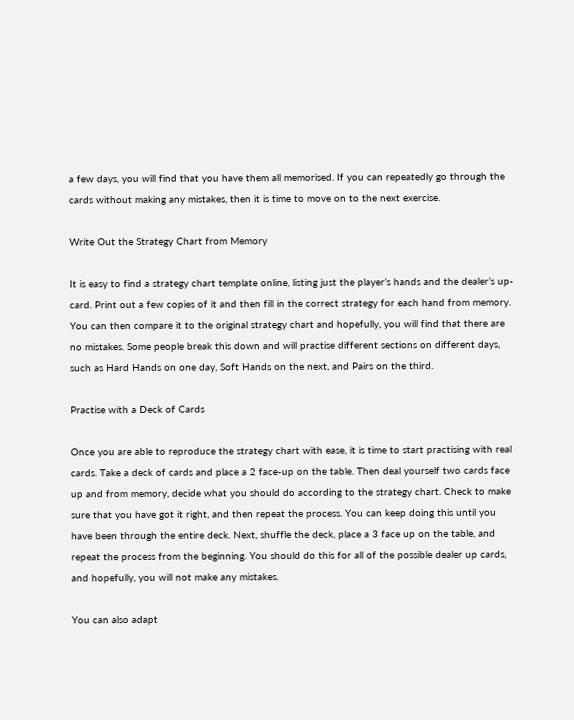a few days, you will find that you have them all memorised. If you can repeatedly go through the cards without making any mistakes, then it is time to move on to the next exercise.

Write Out the Strategy Chart from Memory

It is easy to find a strategy chart template online, listing just the player’s hands and the dealer’s up-card. Print out a few copies of it and then fill in the correct strategy for each hand from memory. You can then compare it to the original strategy chart and hopefully, you will find that there are no mistakes. Some people break this down and will practise different sections on different days, such as Hard Hands on one day, Soft Hands on the next, and Pairs on the third.

Practise with a Deck of Cards

Once you are able to reproduce the strategy chart with ease, it is time to start practising with real cards. Take a deck of cards and place a 2 face-up on the table. Then deal yourself two cards face up and from memory, decide what you should do according to the strategy chart. Check to make sure that you have got it right, and then repeat the process. You can keep doing this until you have been through the entire deck. Next, shuffle the deck, place a 3 face up on the table, and repeat the process from the beginning. You should do this for all of the possible dealer up cards, and hopefully, you will not make any mistakes.

You can also adapt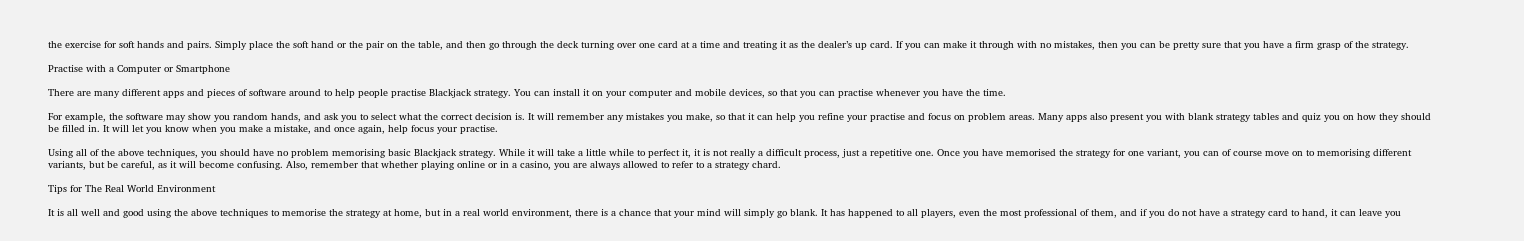the exercise for soft hands and pairs. Simply place the soft hand or the pair on the table, and then go through the deck turning over one card at a time and treating it as the dealer’s up card. If you can make it through with no mistakes, then you can be pretty sure that you have a firm grasp of the strategy.

Practise with a Computer or Smartphone

There are many different apps and pieces of software around to help people practise Blackjack strategy. You can install it on your computer and mobile devices, so that you can practise whenever you have the time.

For example, the software may show you random hands, and ask you to select what the correct decision is. It will remember any mistakes you make, so that it can help you refine your practise and focus on problem areas. Many apps also present you with blank strategy tables and quiz you on how they should be filled in. It will let you know when you make a mistake, and once again, help focus your practise.

Using all of the above techniques, you should have no problem memorising basic Blackjack strategy. While it will take a little while to perfect it, it is not really a difficult process, just a repetitive one. Once you have memorised the strategy for one variant, you can of course move on to memorising different variants, but be careful, as it will become confusing. Also, remember that whether playing online or in a casino, you are always allowed to refer to a strategy chard.

Tips for The Real World Environment

It is all well and good using the above techniques to memorise the strategy at home, but in a real world environment, there is a chance that your mind will simply go blank. It has happened to all players, even the most professional of them, and if you do not have a strategy card to hand, it can leave you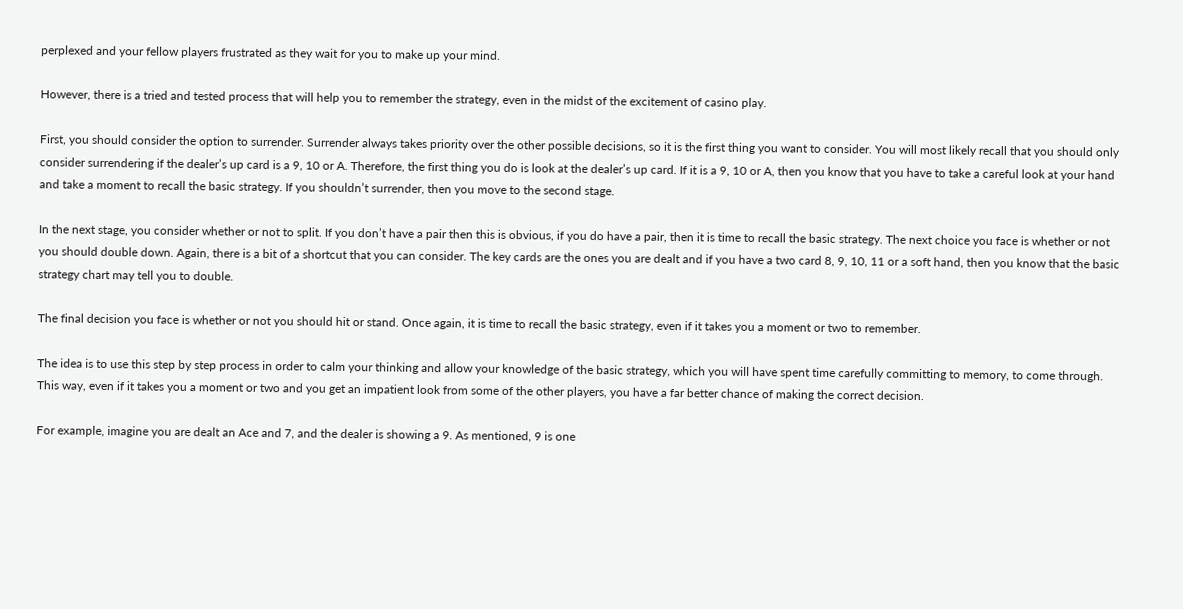perplexed and your fellow players frustrated as they wait for you to make up your mind.

However, there is a tried and tested process that will help you to remember the strategy, even in the midst of the excitement of casino play.

First, you should consider the option to surrender. Surrender always takes priority over the other possible decisions, so it is the first thing you want to consider. You will most likely recall that you should only consider surrendering if the dealer’s up card is a 9, 10 or A. Therefore, the first thing you do is look at the dealer’s up card. If it is a 9, 10 or A, then you know that you have to take a careful look at your hand and take a moment to recall the basic strategy. If you shouldn’t surrender, then you move to the second stage.

In the next stage, you consider whether or not to split. If you don’t have a pair then this is obvious, if you do have a pair, then it is time to recall the basic strategy. The next choice you face is whether or not you should double down. Again, there is a bit of a shortcut that you can consider. The key cards are the ones you are dealt and if you have a two card 8, 9, 10, 11 or a soft hand, then you know that the basic strategy chart may tell you to double.

The final decision you face is whether or not you should hit or stand. Once again, it is time to recall the basic strategy, even if it takes you a moment or two to remember.

The idea is to use this step by step process in order to calm your thinking and allow your knowledge of the basic strategy, which you will have spent time carefully committing to memory, to come through. This way, even if it takes you a moment or two and you get an impatient look from some of the other players, you have a far better chance of making the correct decision.

For example, imagine you are dealt an Ace and 7, and the dealer is showing a 9. As mentioned, 9 is one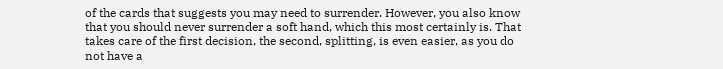of the cards that suggests you may need to surrender. However, you also know that you should never surrender a soft hand, which this most certainly is. That takes care of the first decision, the second, splitting, is even easier, as you do not have a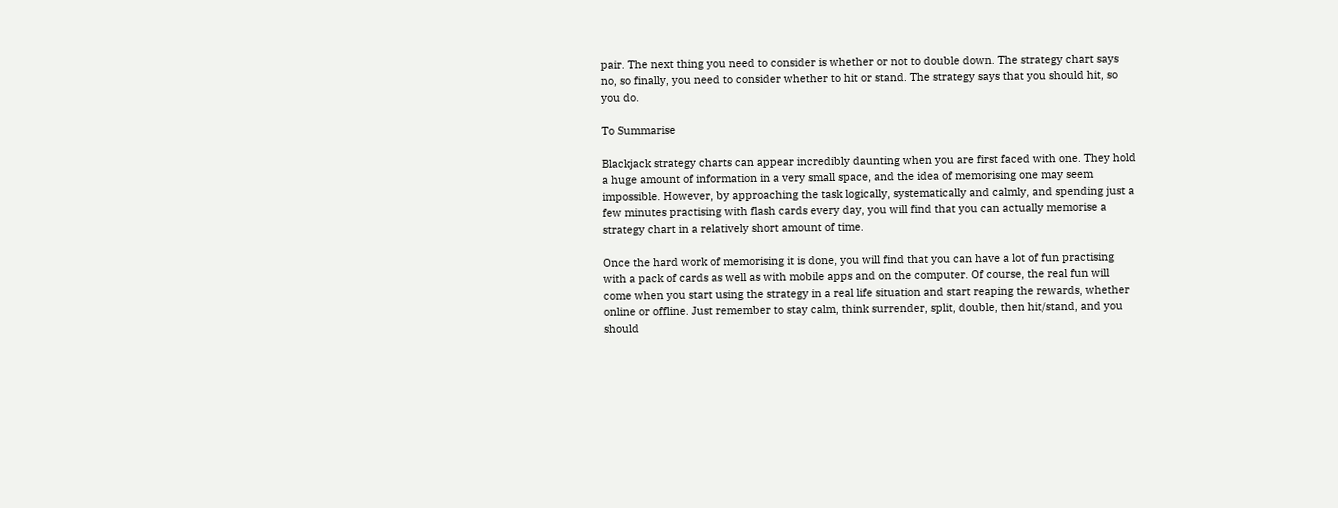pair. The next thing you need to consider is whether or not to double down. The strategy chart says no, so finally, you need to consider whether to hit or stand. The strategy says that you should hit, so you do.

To Summarise

Blackjack strategy charts can appear incredibly daunting when you are first faced with one. They hold a huge amount of information in a very small space, and the idea of memorising one may seem impossible. However, by approaching the task logically, systematically and calmly, and spending just a few minutes practising with flash cards every day, you will find that you can actually memorise a strategy chart in a relatively short amount of time.

Once the hard work of memorising it is done, you will find that you can have a lot of fun practising with a pack of cards as well as with mobile apps and on the computer. Of course, the real fun will come when you start using the strategy in a real life situation and start reaping the rewards, whether online or offline. Just remember to stay calm, think surrender, split, double, then hit/stand, and you should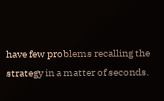have few problems recalling the strategy in a matter of seconds.